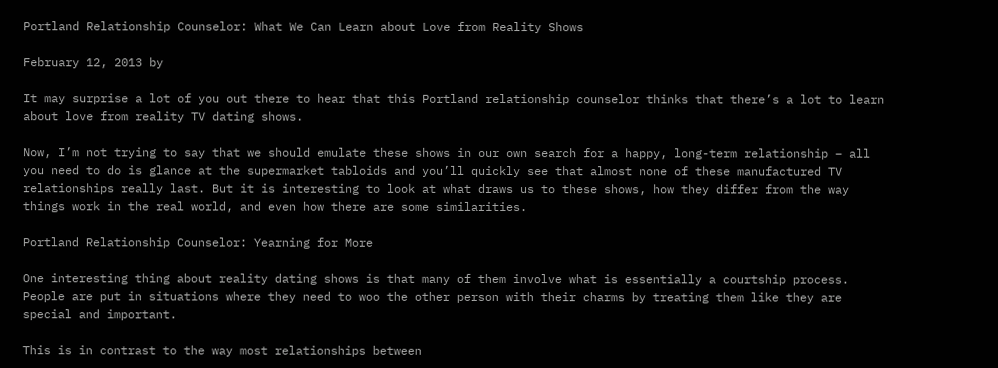Portland Relationship Counselor: What We Can Learn about Love from Reality Shows

February 12, 2013 by

It may surprise a lot of you out there to hear that this Portland relationship counselor thinks that there’s a lot to learn about love from reality TV dating shows.

Now, I’m not trying to say that we should emulate these shows in our own search for a happy, long-term relationship – all you need to do is glance at the supermarket tabloids and you’ll quickly see that almost none of these manufactured TV relationships really last. But it is interesting to look at what draws us to these shows, how they differ from the way things work in the real world, and even how there are some similarities.

Portland Relationship Counselor: Yearning for More

One interesting thing about reality dating shows is that many of them involve what is essentially a courtship process. People are put in situations where they need to woo the other person with their charms by treating them like they are special and important.

This is in contrast to the way most relationships between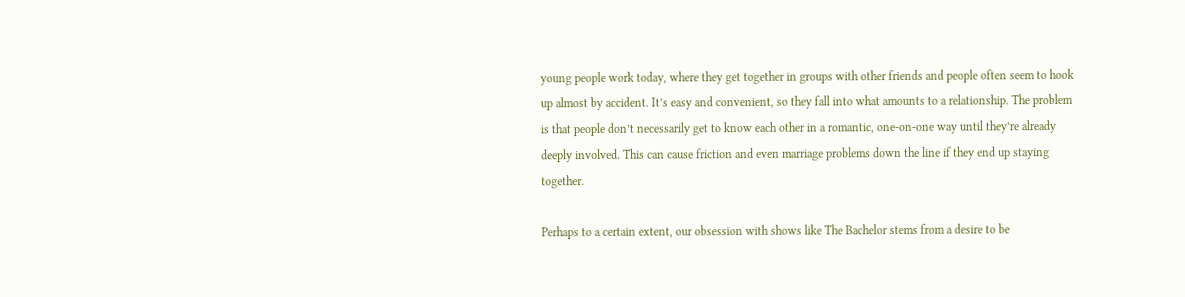young people work today, where they get together in groups with other friends and people often seem to hook up almost by accident. It’s easy and convenient, so they fall into what amounts to a relationship. The problem is that people don’t necessarily get to know each other in a romantic, one-on-one way until they’re already deeply involved. This can cause friction and even marriage problems down the line if they end up staying together.

Perhaps to a certain extent, our obsession with shows like The Bachelor stems from a desire to be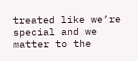treated like we’re special and we matter to the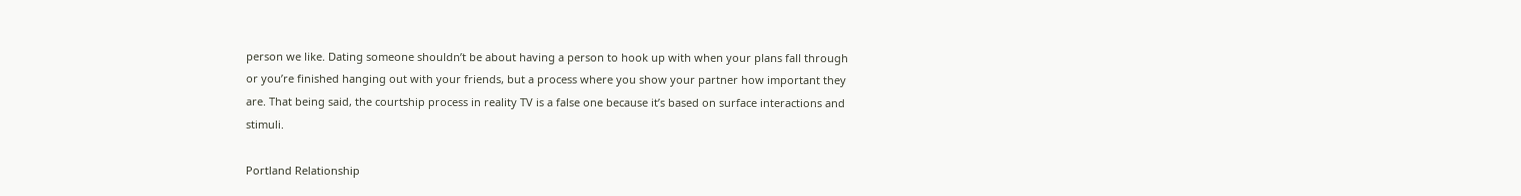person we like. Dating someone shouldn’t be about having a person to hook up with when your plans fall through or you’re finished hanging out with your friends, but a process where you show your partner how important they are. That being said, the courtship process in reality TV is a false one because it’s based on surface interactions and stimuli.

Portland Relationship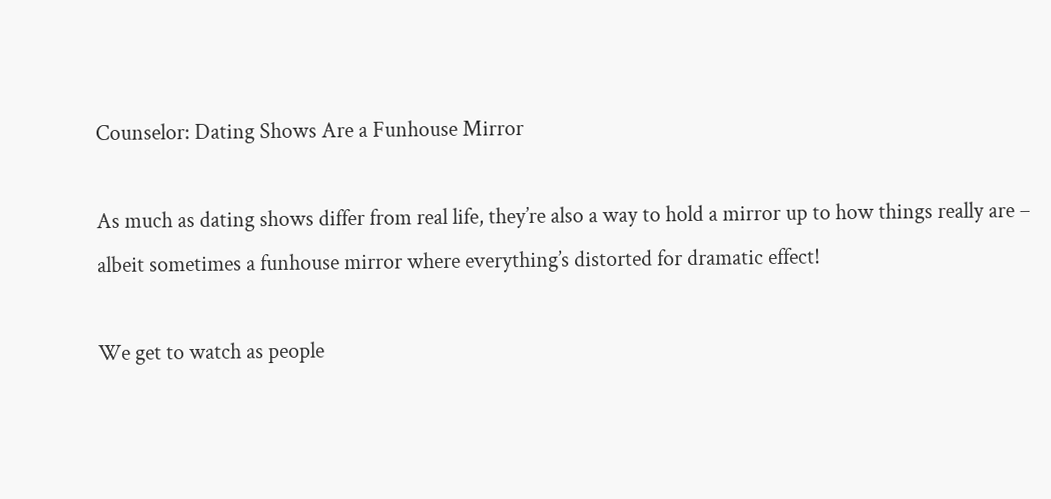Counselor: Dating Shows Are a Funhouse Mirror

As much as dating shows differ from real life, they’re also a way to hold a mirror up to how things really are – albeit sometimes a funhouse mirror where everything’s distorted for dramatic effect!

We get to watch as people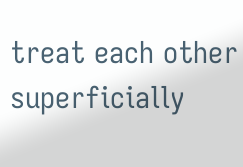treat each other superficially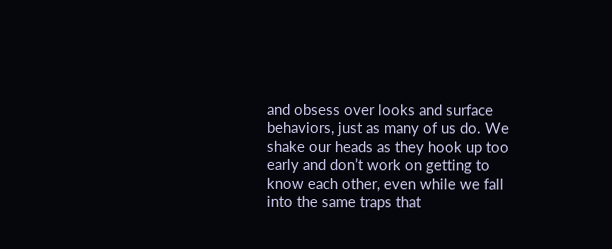and obsess over looks and surface behaviors, just as many of us do. We shake our heads as they hook up too early and don’t work on getting to know each other, even while we fall into the same traps that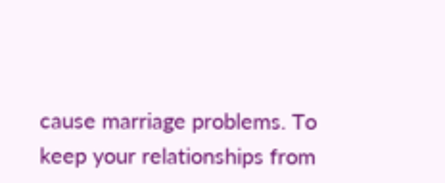cause marriage problems. To keep your relationships from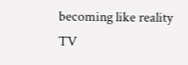becoming like reality TV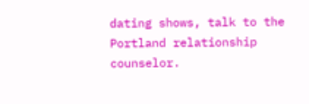dating shows, talk to the Portland relationship counselor.